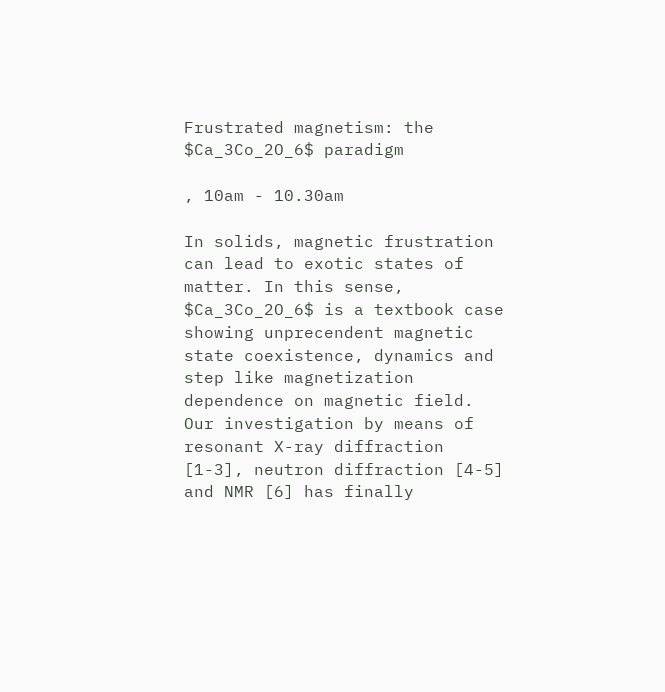Frustrated magnetism: the $Ca_3Co_2O_6$ paradigm

, 10am - 10.30am

In solids, magnetic frustration can lead to exotic states of matter. In this sense, $Ca_3Co_2O_6$ is a textbook case showing unprecendent magnetic state coexistence, dynamics and step like magnetization dependence on magnetic field. Our investigation by means of resonant X-ray diffraction [1-3], neutron diffraction [4-5]  and NMR [6] has finally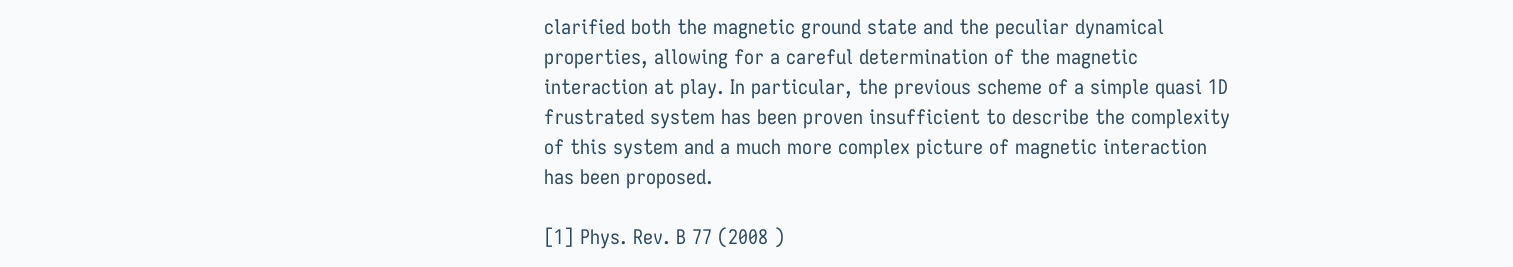clarified both the magnetic ground state and the peculiar dynamical properties, allowing for a careful determination of the magnetic interaction at play. In particular, the previous scheme of a simple quasi 1D frustrated system has been proven insufficient to describe the complexity of this system and a much more complex picture of magnetic interaction has been proposed.

[1] Phys. Rev. B 77 (2008 )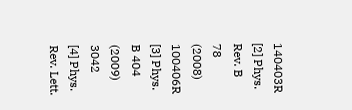140403R
[2] Phys. Rev. B 78 (2008) 100406R
[3] Phys. B 404 (2009) 3042
[4] Phys. Rev. Lett.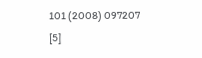101 (2008) 097207
[5]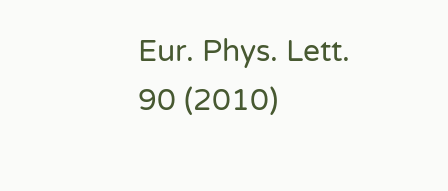Eur. Phys. Lett. 90 (2010)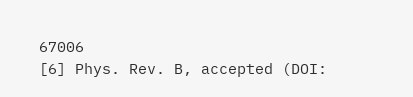67006
[6] Phys. Rev. B, accepted (DOI: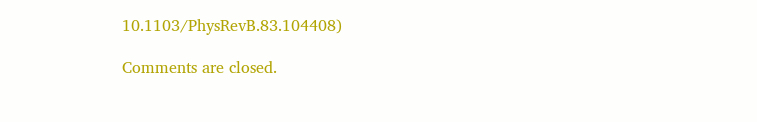10.1103/PhysRevB.83.104408)

Comments are closed.